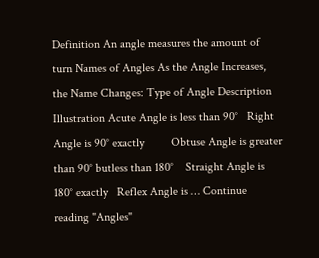Definition An angle measures the amount of turn Names of Angles As the Angle Increases, the Name Changes: Type of Angle Description Illustration Acute Angle is less than 90°   Right Angle is 90° exactly         Obtuse Angle is greater than 90° butless than 180°    Straight Angle is 180° exactly   Reflex Angle is … Continue reading "Angles"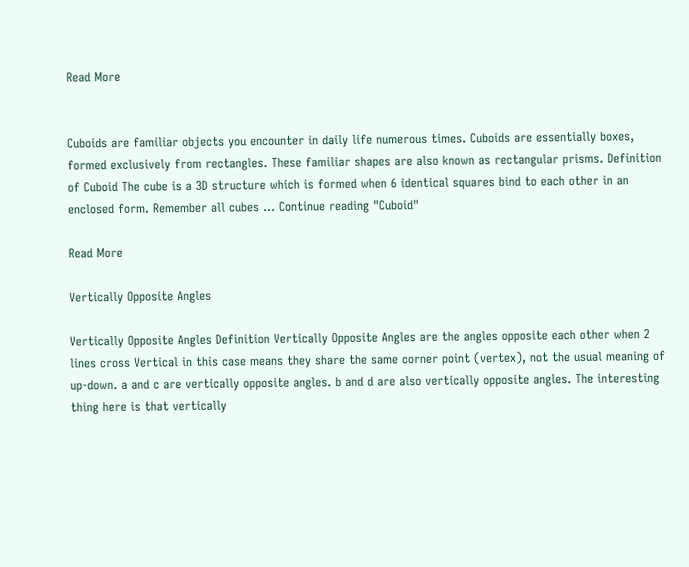Read More


Cuboids are familiar objects you encounter in daily life numerous times. Cuboids are essentially boxes, formed exclusively from rectangles. These familiar shapes are also known as rectangular prisms. Definition of Cuboid The cube is a 3D structure which is formed when 6 identical squares bind to each other in an enclosed form. Remember all cubes … Continue reading "Cuboid"

Read More

Vertically Opposite Angles

Vertically Opposite Angles Definition Vertically Opposite Angles are the angles opposite each other when 2 lines cross Vertical in this case means they share the same corner point (vertex), not the usual meaning of up-down. a and c are vertically opposite angles. b and d are also vertically opposite angles. The interesting thing here is that vertically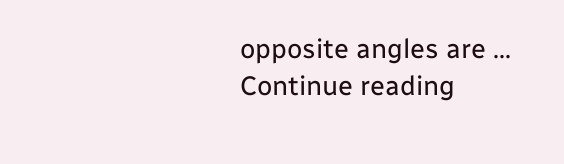opposite angles are … Continue reading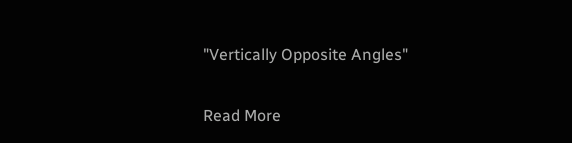"Vertically Opposite Angles"

Read More